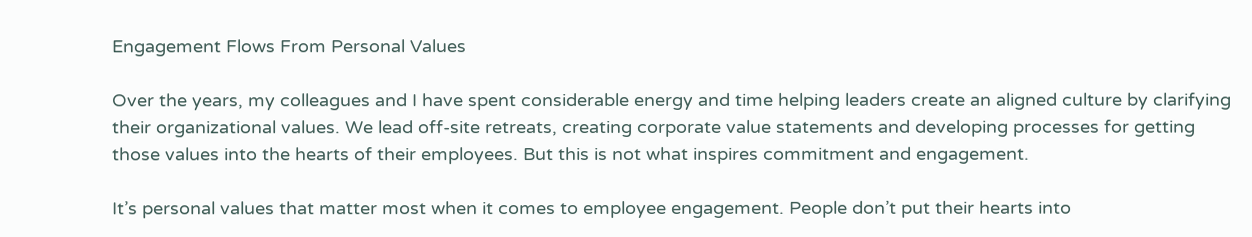Engagement Flows From Personal Values

Over the years, my colleagues and I have spent considerable energy and time helping leaders create an aligned culture by clarifying their organizational values. We lead off-site retreats, creating corporate value statements and developing processes for getting those values into the hearts of their employees. But this is not what inspires commitment and engagement.

It’s personal values that matter most when it comes to employee engagement. People don’t put their hearts into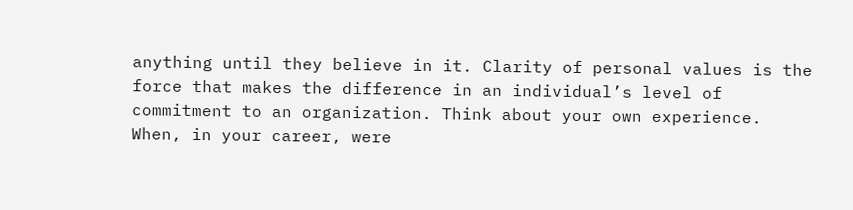anything until they believe in it. Clarity of personal values is the force that makes the difference in an individual’s level of commitment to an organization. Think about your own experience. When, in your career, were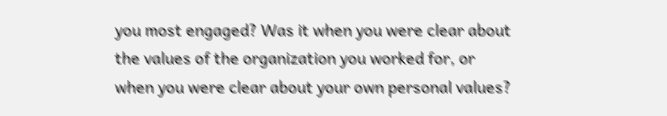you most engaged? Was it when you were clear about the values of the organization you worked for, or when you were clear about your own personal values?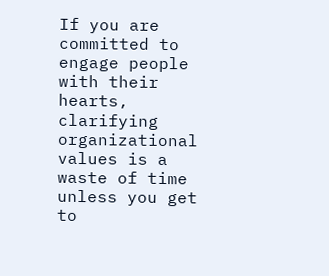If you are committed to engage people with their hearts, clarifying organizational values is a waste of time unless you get to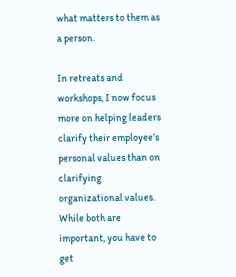what matters to them as a person.

In retreats and workshops, I now focus more on helping leaders clarify their employee’s personal values than on clarifying organizational values. While both are important, you have to get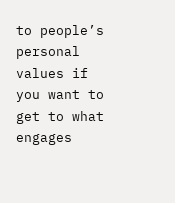to people’s personal values if you want to get to what engages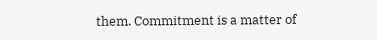them. Commitment is a matter of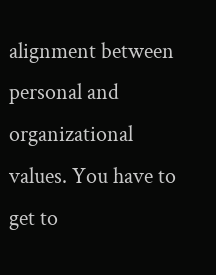alignment between personal and organizational values. You have to get to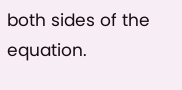both sides of the equation.